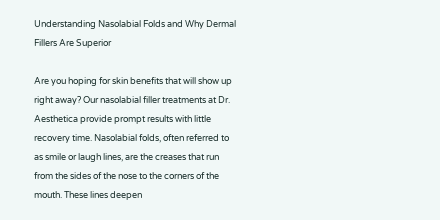Understanding Nasolabial Folds and Why Dermal Fillers Are Superior

Are you hoping for skin benefits that will show up right away? Our nasolabial filler treatments at Dr. Aesthetica provide prompt results with little recovery time. Nasolabial folds, often referred to as smile or laugh lines, are the creases that run from the sides of the nose to the corners of the mouth. These lines deepen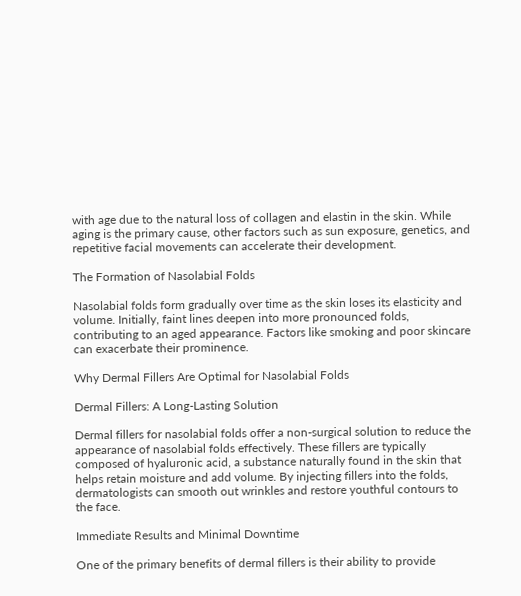with age due to the natural loss of collagen and elastin in the skin. While aging is the primary cause, other factors such as sun exposure, genetics, and repetitive facial movements can accelerate their development.

The Formation of Nasolabial Folds

Nasolabial folds form gradually over time as the skin loses its elasticity and volume. Initially, faint lines deepen into more pronounced folds, contributing to an aged appearance. Factors like smoking and poor skincare can exacerbate their prominence.

Why Dermal Fillers Are Optimal for Nasolabial Folds

Dermal Fillers: A Long-Lasting Solution

Dermal fillers for nasolabial folds offer a non-surgical solution to reduce the appearance of nasolabial folds effectively. These fillers are typically composed of hyaluronic acid, a substance naturally found in the skin that helps retain moisture and add volume. By injecting fillers into the folds, dermatologists can smooth out wrinkles and restore youthful contours to the face.

Immediate Results and Minimal Downtime

One of the primary benefits of dermal fillers is their ability to provide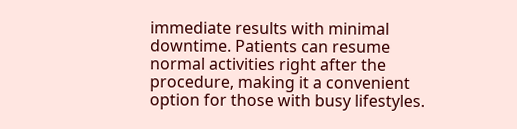immediate results with minimal downtime. Patients can resume normal activities right after the procedure, making it a convenient option for those with busy lifestyles.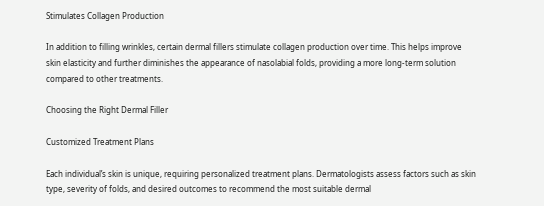Stimulates Collagen Production

In addition to filling wrinkles, certain dermal fillers stimulate collagen production over time. This helps improve skin elasticity and further diminishes the appearance of nasolabial folds, providing a more long-term solution compared to other treatments.

Choosing the Right Dermal Filler

Customized Treatment Plans

Each individual’s skin is unique, requiring personalized treatment plans. Dermatologists assess factors such as skin type, severity of folds, and desired outcomes to recommend the most suitable dermal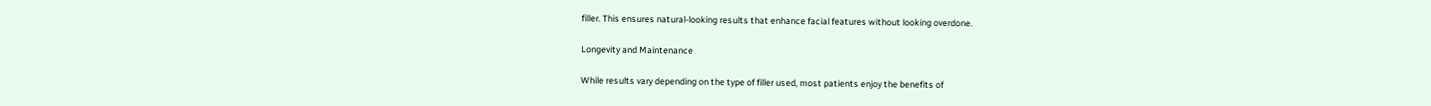filler. This ensures natural-looking results that enhance facial features without looking overdone.

Longevity and Maintenance

While results vary depending on the type of filler used, most patients enjoy the benefits of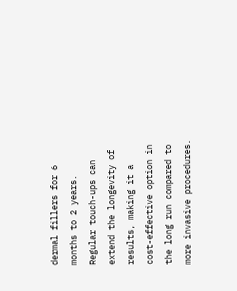dermal fillers for 6 months to 2 years. Regular touch-ups can extend the longevity of results, making it a cost-effective option in the long run compared to more invasive procedures.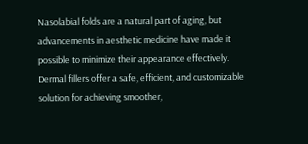Nasolabial folds are a natural part of aging, but advancements in aesthetic medicine have made it possible to minimize their appearance effectively. Dermal fillers offer a safe, efficient, and customizable solution for achieving smoother,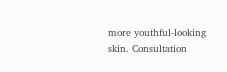more youthful-looking skin. Consultation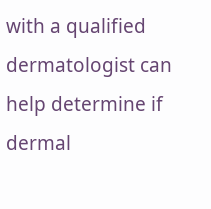with a qualified dermatologist can help determine if dermal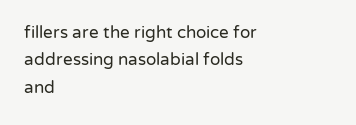fillers are the right choice for addressing nasolabial folds and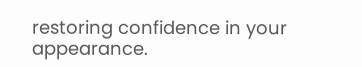restoring confidence in your appearance.